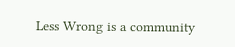Less Wrong is a community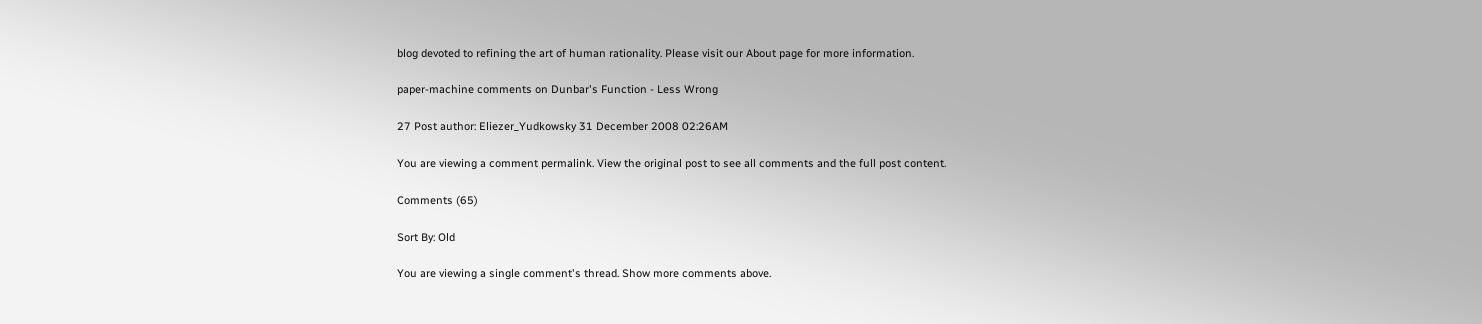blog devoted to refining the art of human rationality. Please visit our About page for more information.

paper-machine comments on Dunbar's Function - Less Wrong

27 Post author: Eliezer_Yudkowsky 31 December 2008 02:26AM

You are viewing a comment permalink. View the original post to see all comments and the full post content.

Comments (65)

Sort By: Old

You are viewing a single comment's thread. Show more comments above.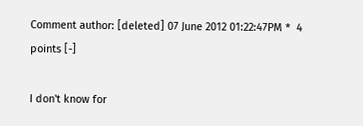Comment author: [deleted] 07 June 2012 01:22:47PM *  4 points [-]

I don't know for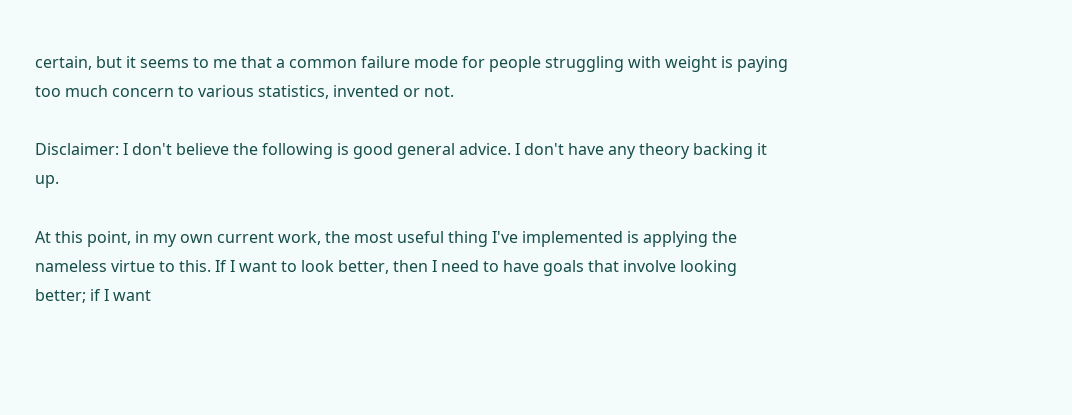certain, but it seems to me that a common failure mode for people struggling with weight is paying too much concern to various statistics, invented or not.

Disclaimer: I don't believe the following is good general advice. I don't have any theory backing it up.

At this point, in my own current work, the most useful thing I've implemented is applying the nameless virtue to this. If I want to look better, then I need to have goals that involve looking better; if I want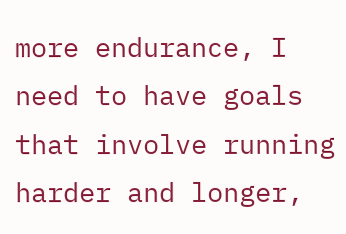more endurance, I need to have goals that involve running harder and longer,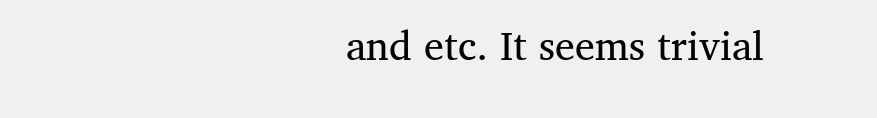and etc. It seems trivial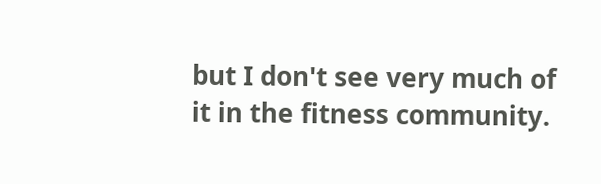but I don't see very much of it in the fitness community.